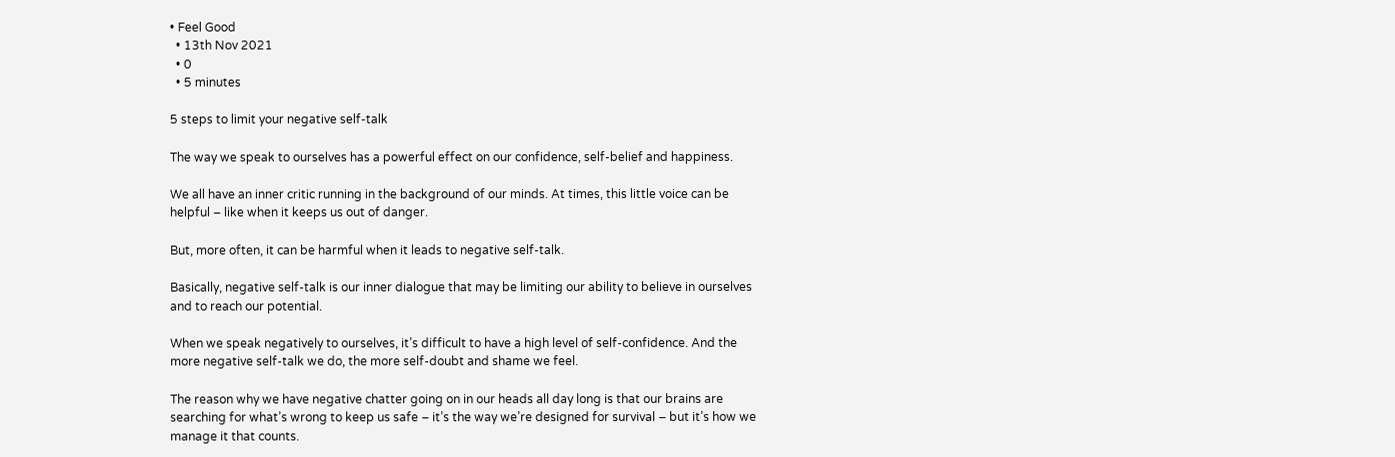• Feel Good
  • 13th Nov 2021
  • 0
  • 5 minutes

5 steps to limit your negative self-talk

The way we speak to ourselves has a powerful effect on our confidence, self-belief and happiness.

We all have an inner critic running in the background of our minds. At times, this little voice can be helpful – like when it keeps us out of danger.

But, more often, it can be harmful when it leads to negative self-talk.

Basically, negative self-talk is our inner dialogue that may be limiting our ability to believe in ourselves and to reach our potential.

When we speak negatively to ourselves, it’s difficult to have a high level of self-confidence. And the more negative self-talk we do, the more self-doubt and shame we feel.

The reason why we have negative chatter going on in our heads all day long is that our brains are searching for what’s wrong to keep us safe – it’s the way we’re designed for survival – but it’s how we manage it that counts.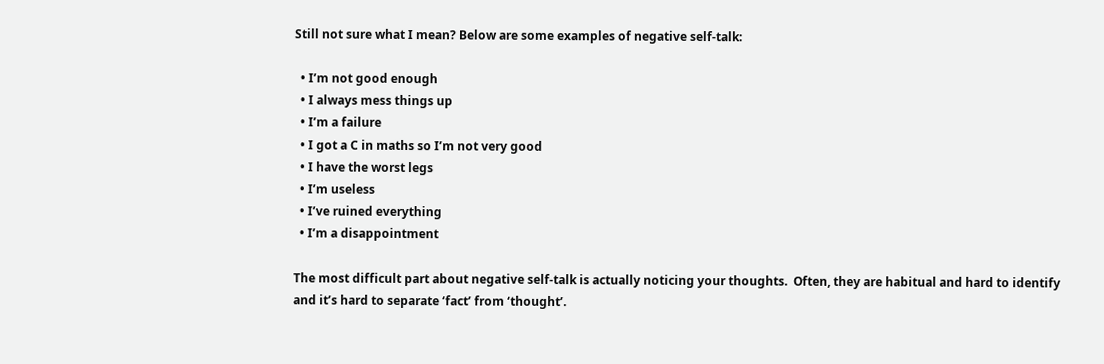Still not sure what I mean? Below are some examples of negative self-talk:

  • I’m not good enough
  • I always mess things up
  • I’m a failure
  • I got a C in maths so I’m not very good
  • I have the worst legs
  • I’m useless
  • I’ve ruined everything
  • I’m a disappointment

The most difficult part about negative self-talk is actually noticing your thoughts.  Often, they are habitual and hard to identify and it’s hard to separate ‘fact’ from ‘thought’.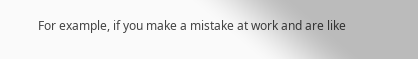For example, if you make a mistake at work and are like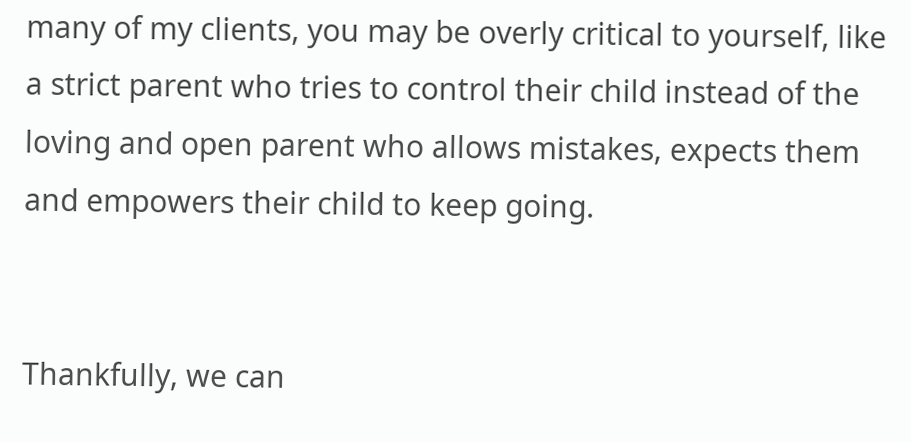many of my clients, you may be overly critical to yourself, like a strict parent who tries to control their child instead of the loving and open parent who allows mistakes, expects them and empowers their child to keep going.


Thankfully, we can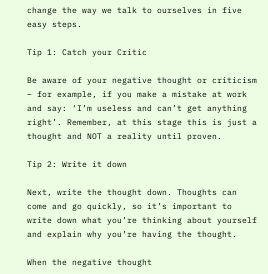change the way we talk to ourselves in five easy steps.

Tip 1: Catch your Critic

Be aware of your negative thought or criticism – for example, if you make a mistake at work and say: ‘I’m useless and can’t get anything right’. Remember, at this stage this is just a thought and NOT a reality until proven.

Tip 2: Write it down

Next, write the thought down. Thoughts can come and go quickly, so it’s important to write down what you’re thinking about yourself and explain why you’re having the thought.

When the negative thought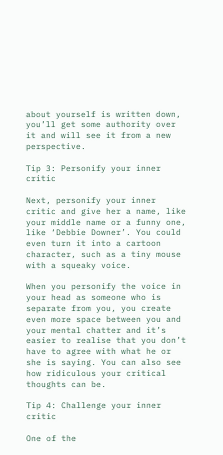about yourself is written down, you’ll get some authority over it and will see it from a new perspective.

Tip 3: Personify your inner critic

Next, personify your inner critic and give her a name, like your middle name or a funny one, like ‘Debbie Downer’. You could even turn it into a cartoon character, such as a tiny mouse with a squeaky voice.

When you personify the voice in your head as someone who is separate from you, you create even more space between you and your mental chatter and it’s easier to realise that you don’t have to agree with what he or she is saying. You can also see how ridiculous your critical thoughts can be.

Tip 4: Challenge your inner critic

One of the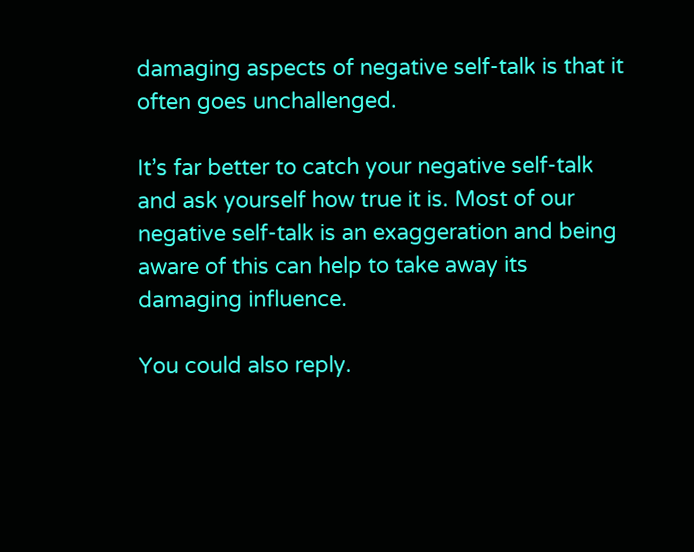damaging aspects of negative self-talk is that it often goes unchallenged.

It’s far better to catch your negative self-talk and ask yourself how true it is. Most of our negative self-talk is an exaggeration and being aware of this can help to take away its damaging influence.

You could also reply.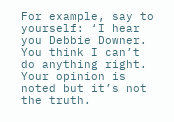For example, say to yourself: ‘I hear you Debbie Downer. You think I can’t do anything right. Your opinion is noted but it’s not the truth.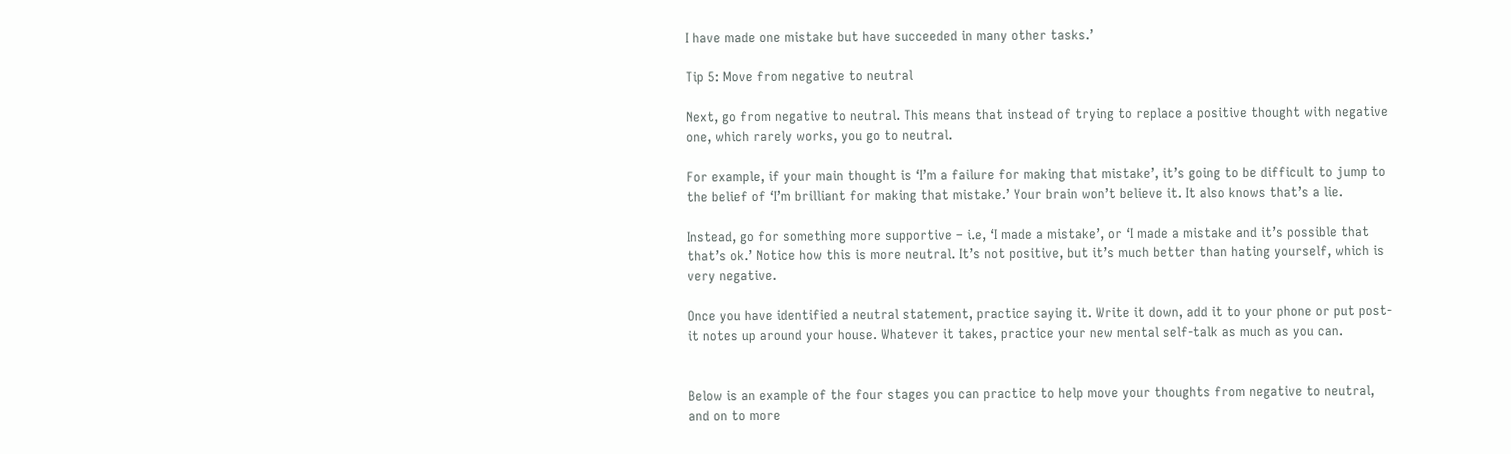I have made one mistake but have succeeded in many other tasks.’

Tip 5: Move from negative to neutral

Next, go from negative to neutral. This means that instead of trying to replace a positive thought with negative one, which rarely works, you go to neutral.

For example, if your main thought is ‘I’m a failure for making that mistake’, it’s going to be difficult to jump to the belief of ‘I’m brilliant for making that mistake.’ Your brain won’t believe it. It also knows that’s a lie.

Instead, go for something more supportive – i.e, ‘I made a mistake’, or ‘I made a mistake and it’s possible that that’s ok.’ Notice how this is more neutral. It’s not positive, but it’s much better than hating yourself, which is very negative.

Once you have identified a neutral statement, practice saying it. Write it down, add it to your phone or put post-it notes up around your house. Whatever it takes, practice your new mental self-talk as much as you can.


Below is an example of the four stages you can practice to help move your thoughts from negative to neutral, and on to more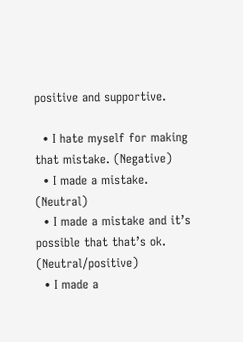positive and supportive.

  • I hate myself for making that mistake. (Negative)
  • I made a mistake. (Neutral)
  • I made a mistake and it’s possible that that’s ok. (Neutral/positive)
  • I made a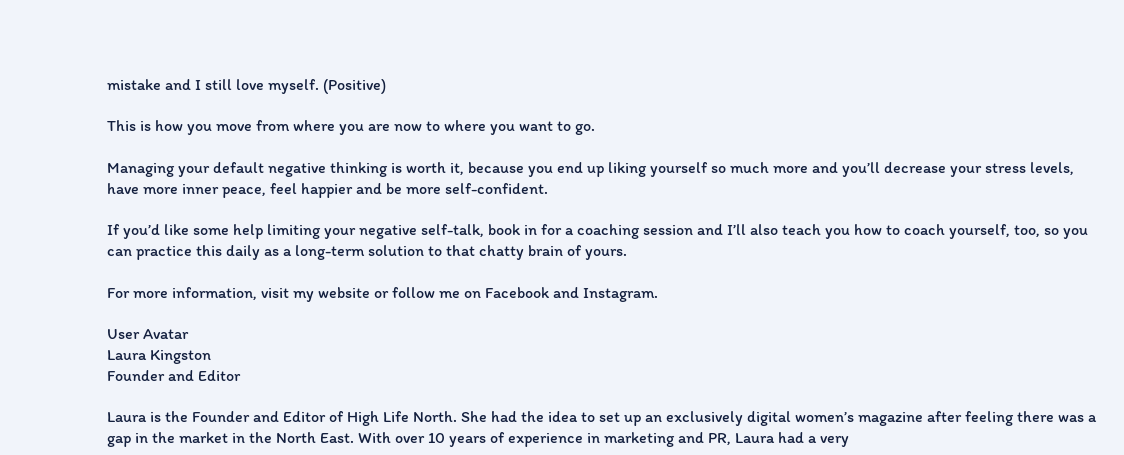mistake and I still love myself. (Positive)

This is how you move from where you are now to where you want to go.

Managing your default negative thinking is worth it, because you end up liking yourself so much more and you’ll decrease your stress levels, have more inner peace, feel happier and be more self-confident.

If you’d like some help limiting your negative self-talk, book in for a coaching session and I’ll also teach you how to coach yourself, too, so you can practice this daily as a long-term solution to that chatty brain of yours.

For more information, visit my website or follow me on Facebook and Instagram.

User Avatar
Laura Kingston
Founder and Editor

Laura is the Founder and Editor of High Life North. She had the idea to set up an exclusively digital women’s magazine after feeling there was a gap in the market in the North East. With over 10 years of experience in marketing and PR, Laura had a very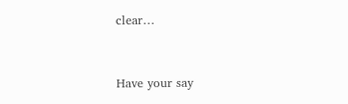clear…


Have your say